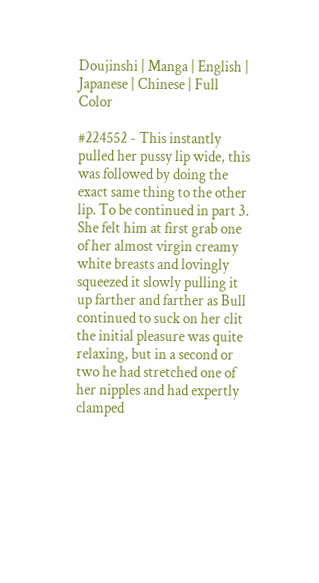Doujinshi | Manga | English | Japanese | Chinese | Full Color

#224552 - This instantly pulled her pussy lip wide, this was followed by doing the exact same thing to the other lip. To be continued in part 3. She felt him at first grab one of her almost virgin creamy white breasts and lovingly squeezed it slowly pulling it up farther and farther as Bull continued to suck on her clit the initial pleasure was quite relaxing, but in a second or two he had stretched one of her nipples and had expertly clamped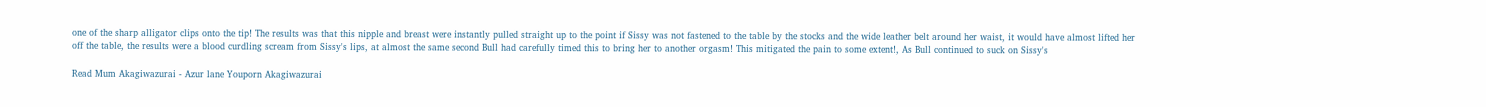one of the sharp alligator clips onto the tip! The results was that this nipple and breast were instantly pulled straight up to the point if Sissy was not fastened to the table by the stocks and the wide leather belt around her waist, it would have almost lifted her off the table, the results were a blood curdling scream from Sissy's lips, at almost the same second Bull had carefully timed this to bring her to another orgasm! This mitigated the pain to some extent!, As Bull continued to suck on Sissy's

Read Mum Akagiwazurai - Azur lane Youporn Akagiwazurai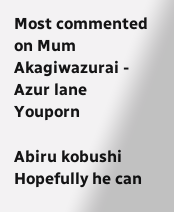Most commented on Mum Akagiwazurai - Azur lane Youporn

Abiru kobushi
Hopefully he can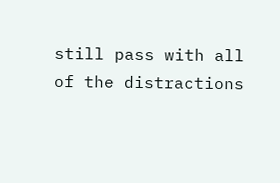still pass with all of the distractions